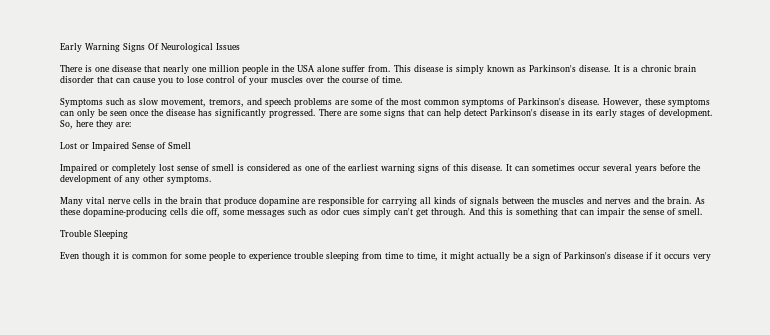Early Warning Signs Of Neurological Issues

There is one disease that nearly one million people in the USA alone suffer from. This disease is simply known as Parkinson's disease. It is a chronic brain disorder that can cause you to lose control of your muscles over the course of time.

Symptoms such as slow movement, tremors, and speech problems are some of the most common symptoms of Parkinson's disease. However, these symptoms can only be seen once the disease has significantly progressed. There are some signs that can help detect Parkinson's disease in its early stages of development. So, here they are:

Lost or Impaired Sense of Smell

Impaired or completely lost sense of smell is considered as one of the earliest warning signs of this disease. It can sometimes occur several years before the development of any other symptoms.

Many vital nerve cells in the brain that produce dopamine are responsible for carrying all kinds of signals between the muscles and nerves and the brain. As these dopamine-producing cells die off, some messages such as odor cues simply can't get through. And this is something that can impair the sense of smell.

Trouble Sleeping

Even though it is common for some people to experience trouble sleeping from time to time, it might actually be a sign of Parkinson's disease if it occurs very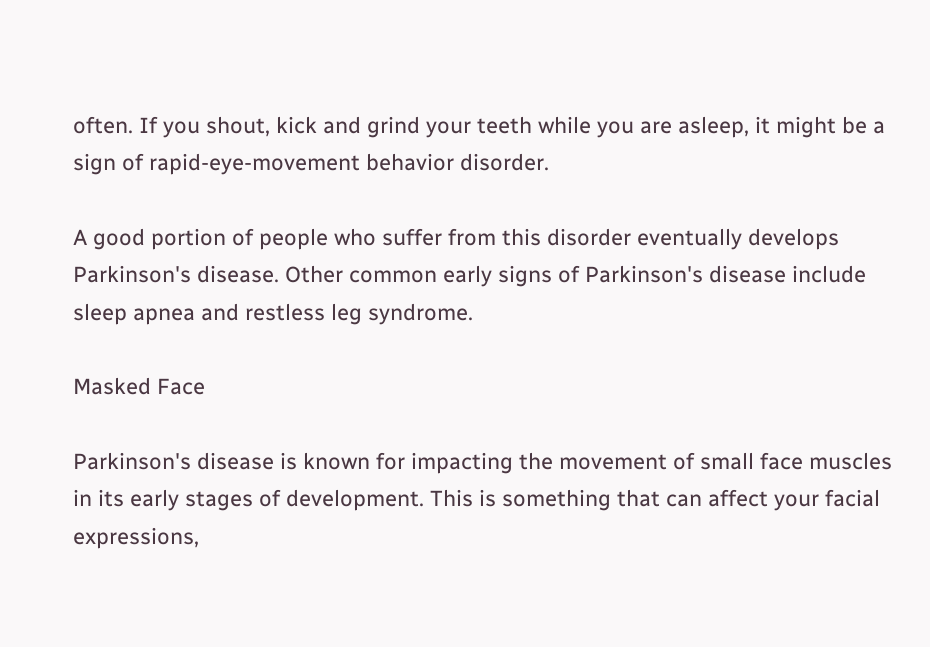often. If you shout, kick and grind your teeth while you are asleep, it might be a sign of rapid-eye-movement behavior disorder.

A good portion of people who suffer from this disorder eventually develops Parkinson's disease. Other common early signs of Parkinson's disease include sleep apnea and restless leg syndrome.

Masked Face

Parkinson's disease is known for impacting the movement of small face muscles in its early stages of development. This is something that can affect your facial expressions,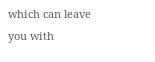which can leave you with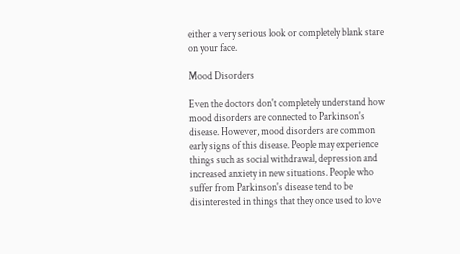either a very serious look or completely blank stare on your face.

Mood Disorders

Even the doctors don't completely understand how mood disorders are connected to Parkinson's disease. However, mood disorders are common early signs of this disease. People may experience things such as social withdrawal, depression and increased anxiety in new situations. People who suffer from Parkinson's disease tend to be disinterested in things that they once used to love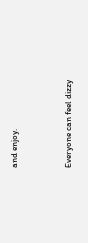and enjoy.


Everyone can feel dizzy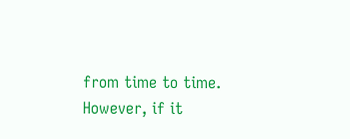from time to time. However, if it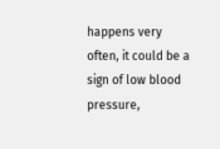happens very often, it could be a sign of low blood pressure,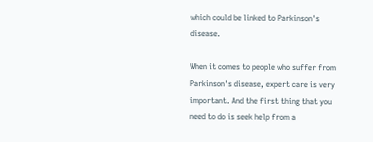which could be linked to Parkinson's disease.

When it comes to people who suffer from Parkinson's disease, expert care is very important. And the first thing that you need to do is seek help from a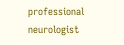professional neurologist